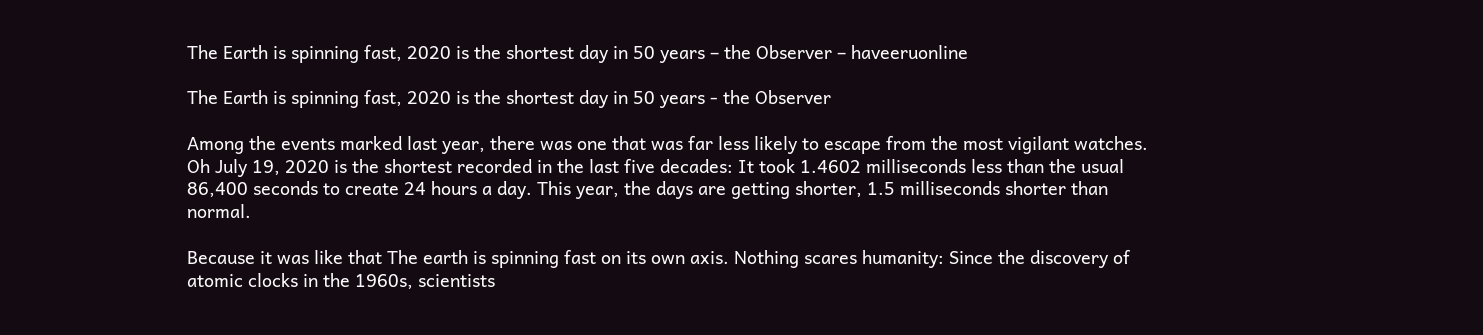The Earth is spinning fast, 2020 is the shortest day in 50 years – the Observer – haveeruonline

The Earth is spinning fast, 2020 is the shortest day in 50 years - the Observer

Among the events marked last year, there was one that was far less likely to escape from the most vigilant watches. Oh July 19, 2020 is the shortest recorded in the last five decades: It took 1.4602 milliseconds less than the usual 86,400 seconds to create 24 hours a day. This year, the days are getting shorter, 1.5 milliseconds shorter than normal.

Because it was like that The earth is spinning fast on its own axis. Nothing scares humanity: Since the discovery of atomic clocks in the 1960s, scientists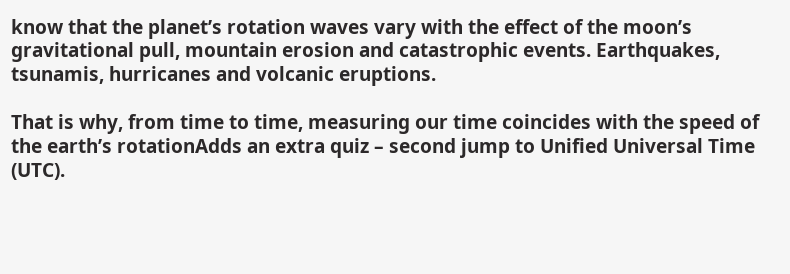know that the planet’s rotation waves vary with the effect of the moon’s gravitational pull, mountain erosion and catastrophic events. Earthquakes, tsunamis, hurricanes and volcanic eruptions.

That is why, from time to time, measuring our time coincides with the speed of the earth’s rotationAdds an extra quiz – second jump to Unified Universal Time (UTC).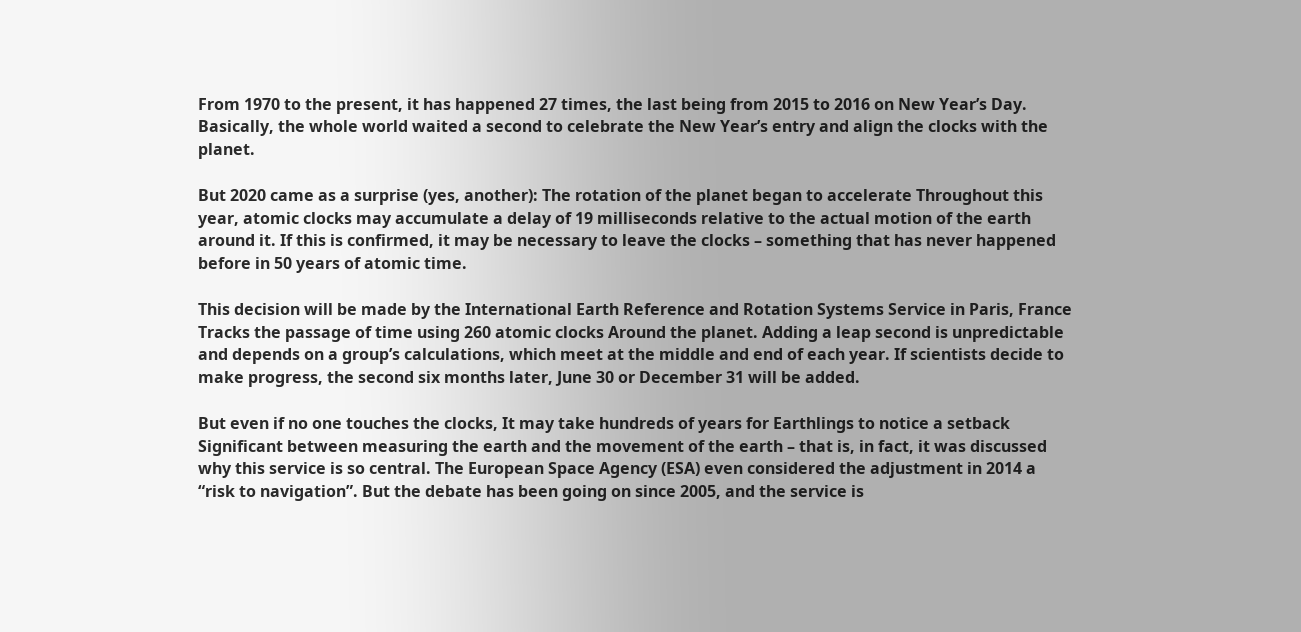From 1970 to the present, it has happened 27 times, the last being from 2015 to 2016 on New Year’s Day. Basically, the whole world waited a second to celebrate the New Year’s entry and align the clocks with the planet.

But 2020 came as a surprise (yes, another): The rotation of the planet began to accelerate Throughout this year, atomic clocks may accumulate a delay of 19 milliseconds relative to the actual motion of the earth around it. If this is confirmed, it may be necessary to leave the clocks – something that has never happened before in 50 years of atomic time.

This decision will be made by the International Earth Reference and Rotation Systems Service in Paris, France Tracks the passage of time using 260 atomic clocks Around the planet. Adding a leap second is unpredictable and depends on a group’s calculations, which meet at the middle and end of each year. If scientists decide to make progress, the second six months later, June 30 or December 31 will be added.

But even if no one touches the clocks, It may take hundreds of years for Earthlings to notice a setback Significant between measuring the earth and the movement of the earth – that is, in fact, it was discussed why this service is so central. The European Space Agency (ESA) even considered the adjustment in 2014 a “risk to navigation”. But the debate has been going on since 2005, and the service is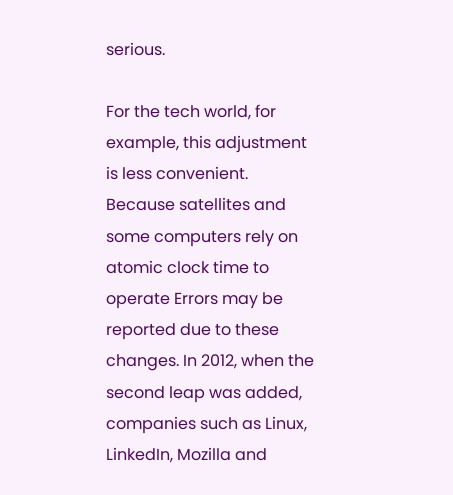serious.

For the tech world, for example, this adjustment is less convenient. Because satellites and some computers rely on atomic clock time to operate Errors may be reported due to these changes. In 2012, when the second leap was added, companies such as Linux, LinkedIn, Mozilla and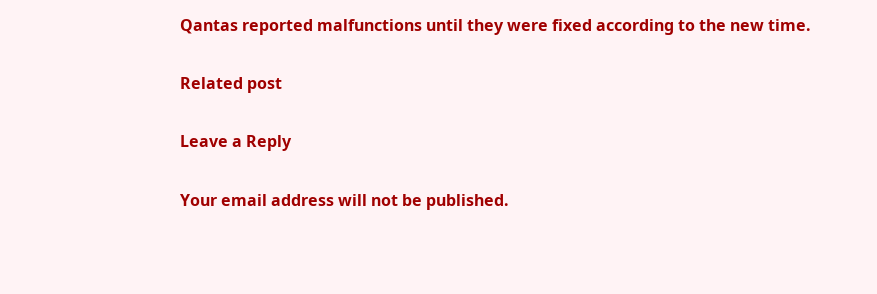Qantas reported malfunctions until they were fixed according to the new time.

Related post

Leave a Reply

Your email address will not be published.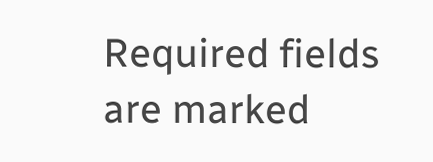Required fields are marked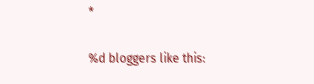*

%d bloggers like this: